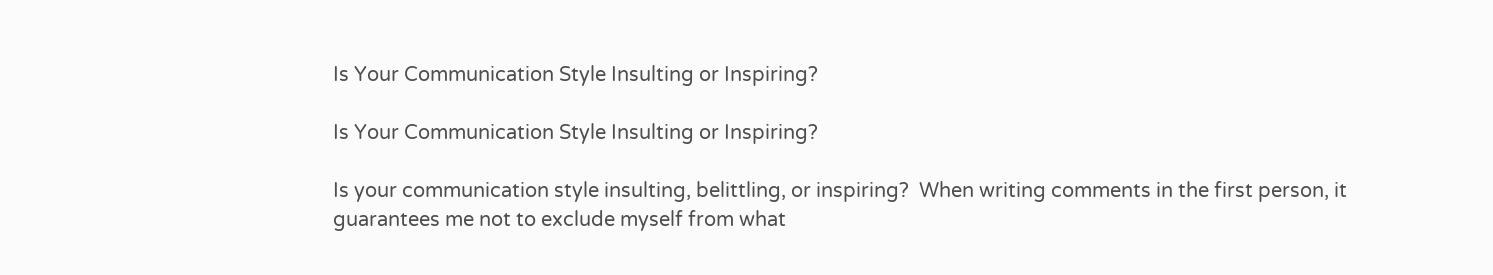Is Your Communication Style Insulting or Inspiring?

Is Your Communication Style Insulting or Inspiring?

Is your communication style insulting, belittling, or inspiring?  When writing comments in the first person, it guarantees me not to exclude myself from what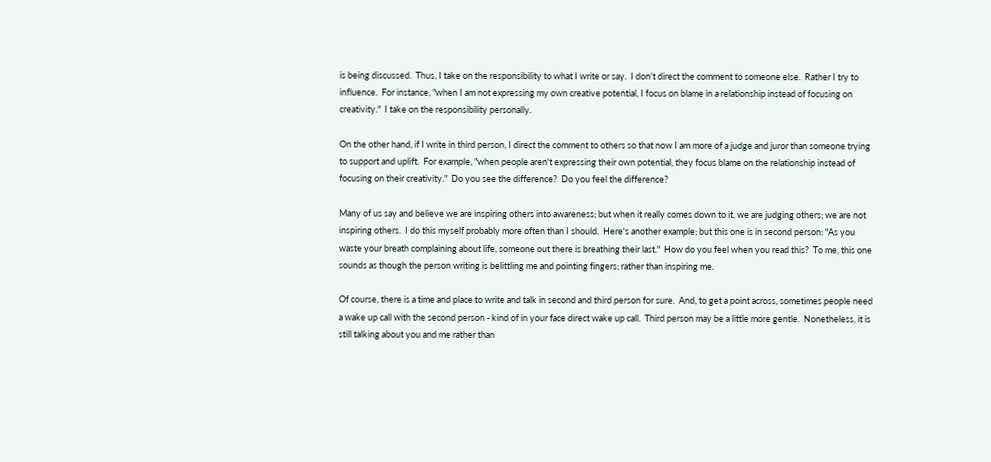is being discussed.  Thus, I take on the responsibility to what I write or say.  I don't direct the comment to someone else.  Rather I try to influence.  For instance, "when I am not expressing my own creative potential, I focus on blame in a relationship instead of focusing on creativity."  I take on the responsibility personally.

On the other hand, if I write in third person, I direct the comment to others so that now I am more of a judge and juror than someone trying to support and uplift.  For example, "when people aren't expressing their own potential, they focus blame on the relationship instead of focusing on their creativity."  Do you see the difference?  Do you feel the difference?

Many of us say and believe we are inspiring others into awareness; but when it really comes down to it, we are judging others; we are not inspiring others.  I do this myself probably more often than I should.  Here's another example; but this one is in second person: "As you waste your breath complaining about life, someone out there is breathing their last."  How do you feel when you read this?  To me, this one sounds as though the person writing is belittling me and pointing fingers; rather than inspiring me.

Of course, there is a time and place to write and talk in second and third person for sure.  And, to get a point across, sometimes people need a wake up call with the second person - kind of in your face direct wake up call.  Third person may be a little more gentle.  Nonetheless, it is still talking about you and me rather than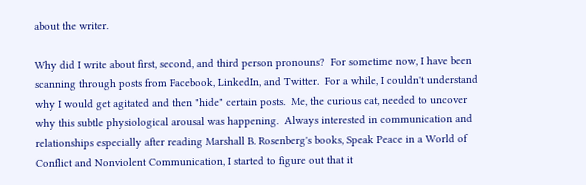about the writer.

Why did I write about first, second, and third person pronouns?  For sometime now, I have been scanning through posts from Facebook, LinkedIn, and Twitter.  For a while, I couldn't understand why I would get agitated and then "hide" certain posts.  Me, the curious cat, needed to uncover why this subtle physiological arousal was happening.  Always interested in communication and relationships especially after reading Marshall B. Rosenberg's books, Speak Peace in a World of Conflict and Nonviolent Communication, I started to figure out that it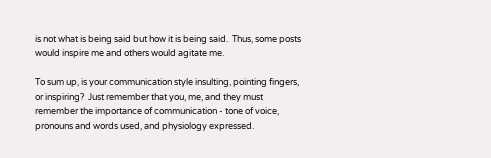is not what is being said but how it is being said.  Thus, some posts would inspire me and others would agitate me.

To sum up, is your communication style insulting, pointing fingers, or inspiring?  Just remember that you, me, and they must remember the importance of communication - tone of voice, pronouns and words used, and physiology expressed.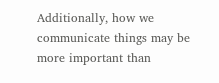Additionally, how we communicate things may be more important than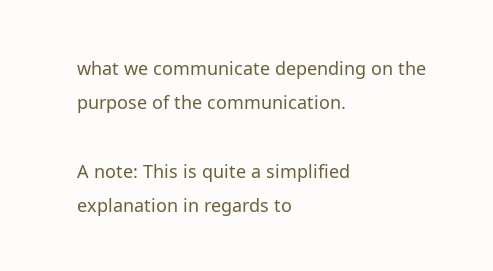what we communicate depending on the purpose of the communication.

A note: This is quite a simplified explanation in regards to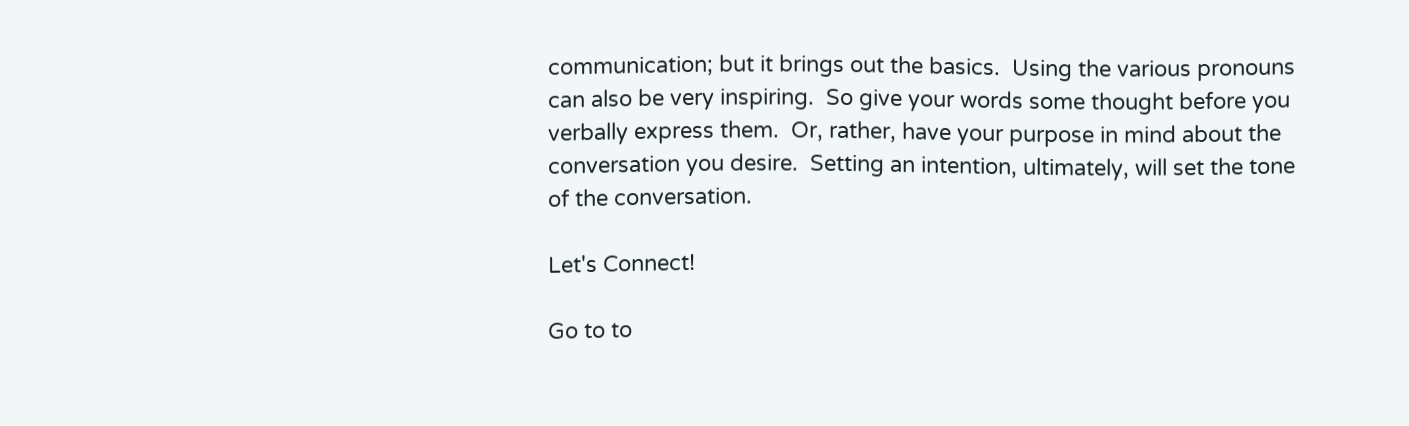communication; but it brings out the basics.  Using the various pronouns can also be very inspiring.  So give your words some thought before you verbally express them.  Or, rather, have your purpose in mind about the conversation you desire.  Setting an intention, ultimately, will set the tone of the conversation.

Let's Connect!

Go to to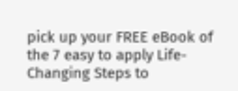pick up your FREE eBook of the 7 easy to apply Life-Changing Steps to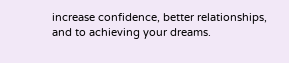increase confidence, better relationships, and to achieving your dreams.